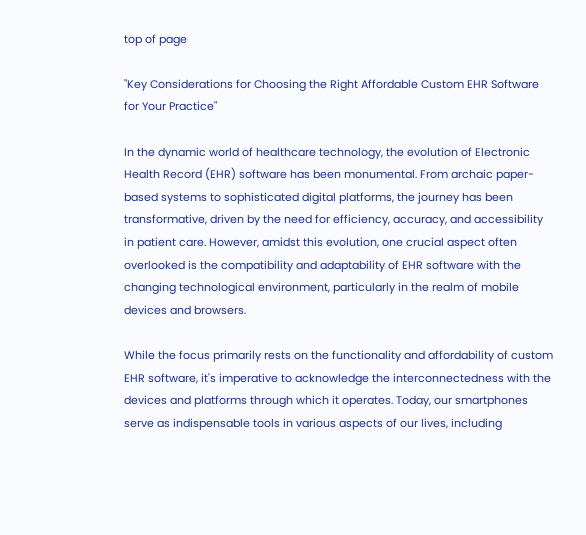top of page

"Key Considerations for Choosing the Right Affordable Custom EHR Software for Your Practice"

In the dynamic world of healthcare technology, the evolution of Electronic Health Record (EHR) software has been monumental. From archaic paper-based systems to sophisticated digital platforms, the journey has been transformative, driven by the need for efficiency, accuracy, and accessibility in patient care. However, amidst this evolution, one crucial aspect often overlooked is the compatibility and adaptability of EHR software with the changing technological environment, particularly in the realm of mobile devices and browsers.

While the focus primarily rests on the functionality and affordability of custom EHR software, it's imperative to acknowledge the interconnectedness with the devices and platforms through which it operates. Today, our smartphones serve as indispensable tools in various aspects of our lives, including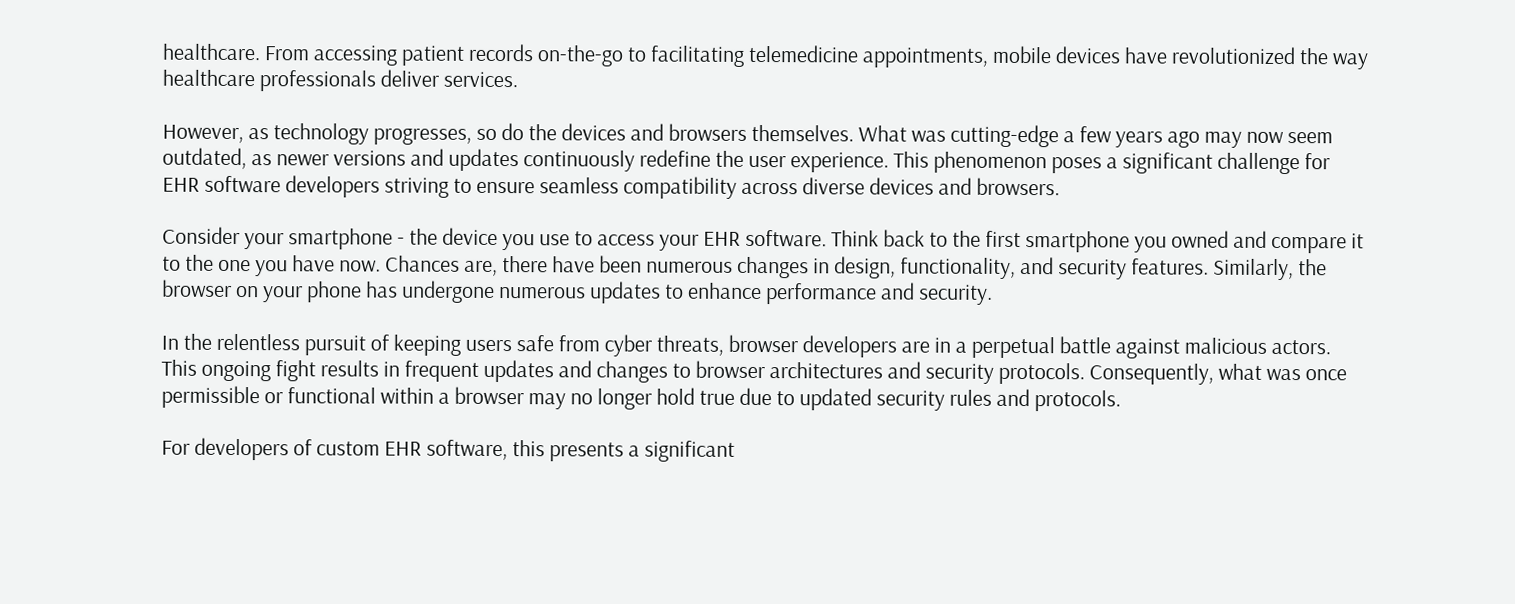healthcare. From accessing patient records on-the-go to facilitating telemedicine appointments, mobile devices have revolutionized the way healthcare professionals deliver services.

However, as technology progresses, so do the devices and browsers themselves. What was cutting-edge a few years ago may now seem outdated, as newer versions and updates continuously redefine the user experience. This phenomenon poses a significant challenge for EHR software developers striving to ensure seamless compatibility across diverse devices and browsers.

Consider your smartphone - the device you use to access your EHR software. Think back to the first smartphone you owned and compare it to the one you have now. Chances are, there have been numerous changes in design, functionality, and security features. Similarly, the browser on your phone has undergone numerous updates to enhance performance and security.

In the relentless pursuit of keeping users safe from cyber threats, browser developers are in a perpetual battle against malicious actors. This ongoing fight results in frequent updates and changes to browser architectures and security protocols. Consequently, what was once permissible or functional within a browser may no longer hold true due to updated security rules and protocols.

For developers of custom EHR software, this presents a significant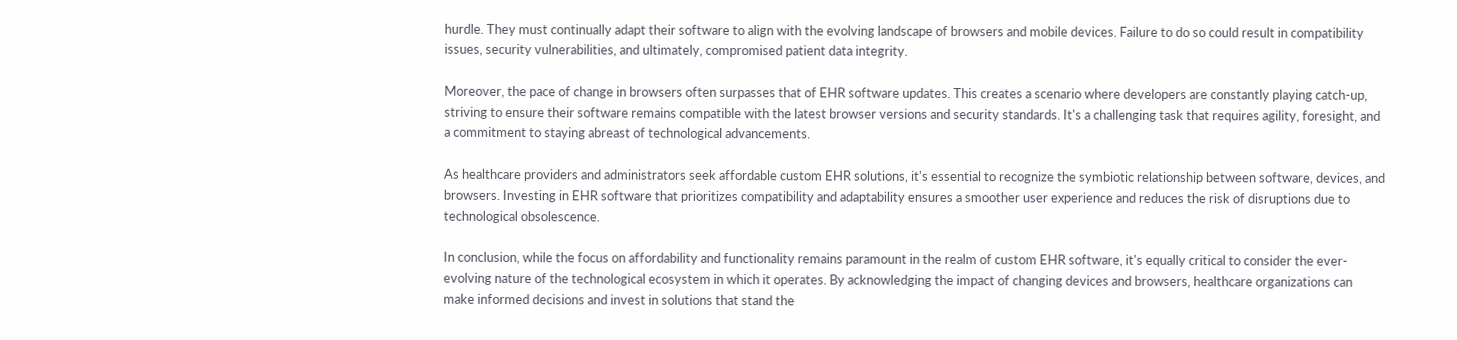hurdle. They must continually adapt their software to align with the evolving landscape of browsers and mobile devices. Failure to do so could result in compatibility issues, security vulnerabilities, and ultimately, compromised patient data integrity.

Moreover, the pace of change in browsers often surpasses that of EHR software updates. This creates a scenario where developers are constantly playing catch-up, striving to ensure their software remains compatible with the latest browser versions and security standards. It's a challenging task that requires agility, foresight, and a commitment to staying abreast of technological advancements.

As healthcare providers and administrators seek affordable custom EHR solutions, it's essential to recognize the symbiotic relationship between software, devices, and browsers. Investing in EHR software that prioritizes compatibility and adaptability ensures a smoother user experience and reduces the risk of disruptions due to technological obsolescence.

In conclusion, while the focus on affordability and functionality remains paramount in the realm of custom EHR software, it's equally critical to consider the ever-evolving nature of the technological ecosystem in which it operates. By acknowledging the impact of changing devices and browsers, healthcare organizations can make informed decisions and invest in solutions that stand the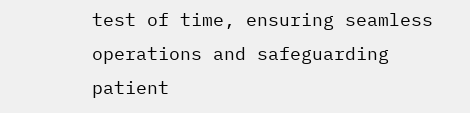test of time, ensuring seamless operations and safeguarding patient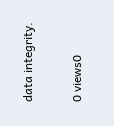data integrity.

0 views0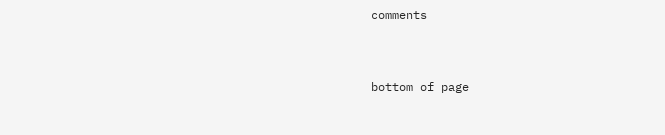comments


bottom of page